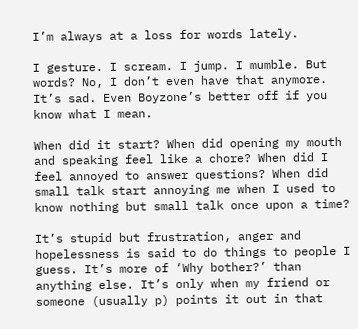I’m always at a loss for words lately.

I gesture. I scream. I jump. I mumble. But words? No, I don’t even have that anymore. It’s sad. Even Boyzone’s better off if you know what I mean.

When did it start? When did opening my mouth and speaking feel like a chore? When did I feel annoyed to answer questions? When did small talk start annoying me when I used to know nothing but small talk once upon a time?

It’s stupid but frustration, anger and hopelessness is said to do things to people I guess. It’s more of ‘Why bother?’ than anything else. It’s only when my friend or someone (usually p) points it out in that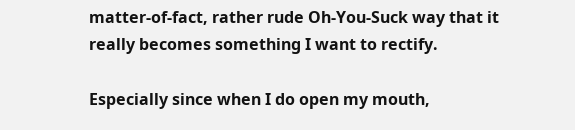matter-of-fact, rather rude Oh-You-Suck way that it really becomes something I want to rectify.

Especially since when I do open my mouth,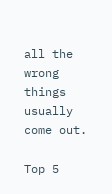all the wrong things usually come out.

Top 5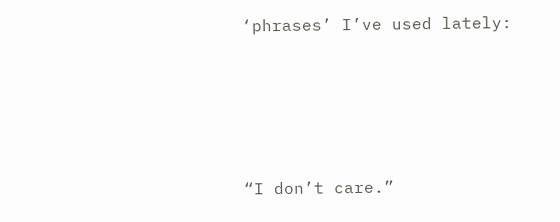‘phrases’ I’ve used lately:





“I don’t care.”